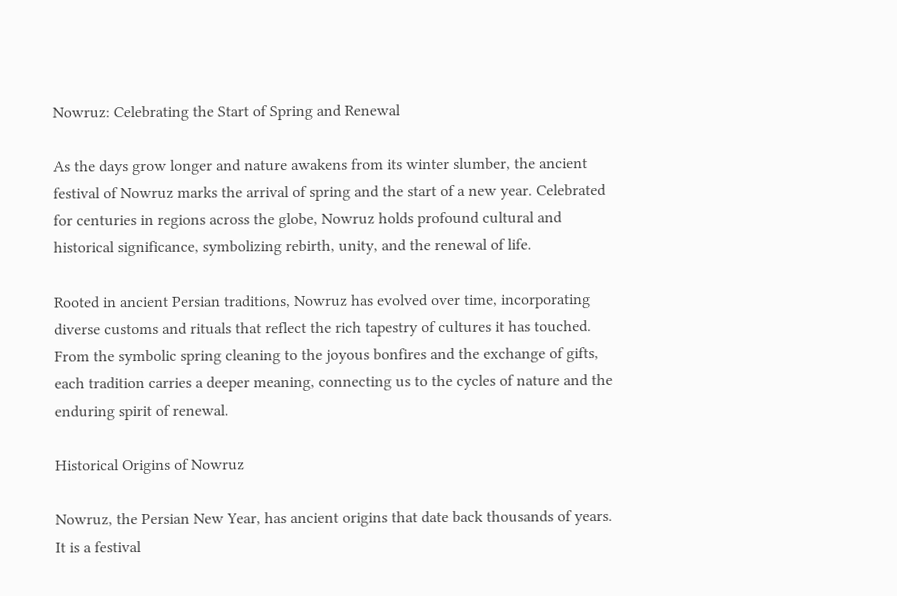Nowruz: Celebrating the Start of Spring and Renewal

As the days grow longer and nature awakens from its winter slumber, the ancient festival of Nowruz marks the arrival of spring and the start of a new year. Celebrated for centuries in regions across the globe, Nowruz holds profound cultural and historical significance, symbolizing rebirth, unity, and the renewal of life.

Rooted in ancient Persian traditions, Nowruz has evolved over time, incorporating diverse customs and rituals that reflect the rich tapestry of cultures it has touched. From the symbolic spring cleaning to the joyous bonfires and the exchange of gifts, each tradition carries a deeper meaning, connecting us to the cycles of nature and the enduring spirit of renewal.

Historical Origins of Nowruz

Nowruz, the Persian New Year, has ancient origins that date back thousands of years. It is a festival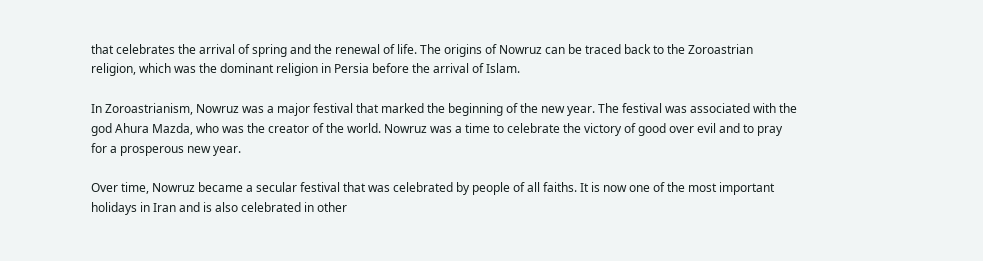that celebrates the arrival of spring and the renewal of life. The origins of Nowruz can be traced back to the Zoroastrian religion, which was the dominant religion in Persia before the arrival of Islam.

In Zoroastrianism, Nowruz was a major festival that marked the beginning of the new year. The festival was associated with the god Ahura Mazda, who was the creator of the world. Nowruz was a time to celebrate the victory of good over evil and to pray for a prosperous new year.

Over time, Nowruz became a secular festival that was celebrated by people of all faiths. It is now one of the most important holidays in Iran and is also celebrated in other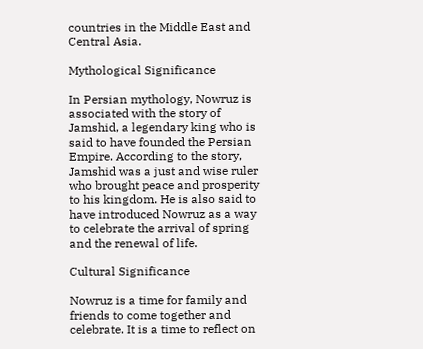countries in the Middle East and Central Asia.

Mythological Significance

In Persian mythology, Nowruz is associated with the story of Jamshid, a legendary king who is said to have founded the Persian Empire. According to the story, Jamshid was a just and wise ruler who brought peace and prosperity to his kingdom. He is also said to have introduced Nowruz as a way to celebrate the arrival of spring and the renewal of life.

Cultural Significance

Nowruz is a time for family and friends to come together and celebrate. It is a time to reflect on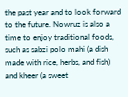the past year and to look forward to the future. Nowruz is also a time to enjoy traditional foods, such as sabzi polo mahi (a dish made with rice, herbs, and fish) and kheer (a sweet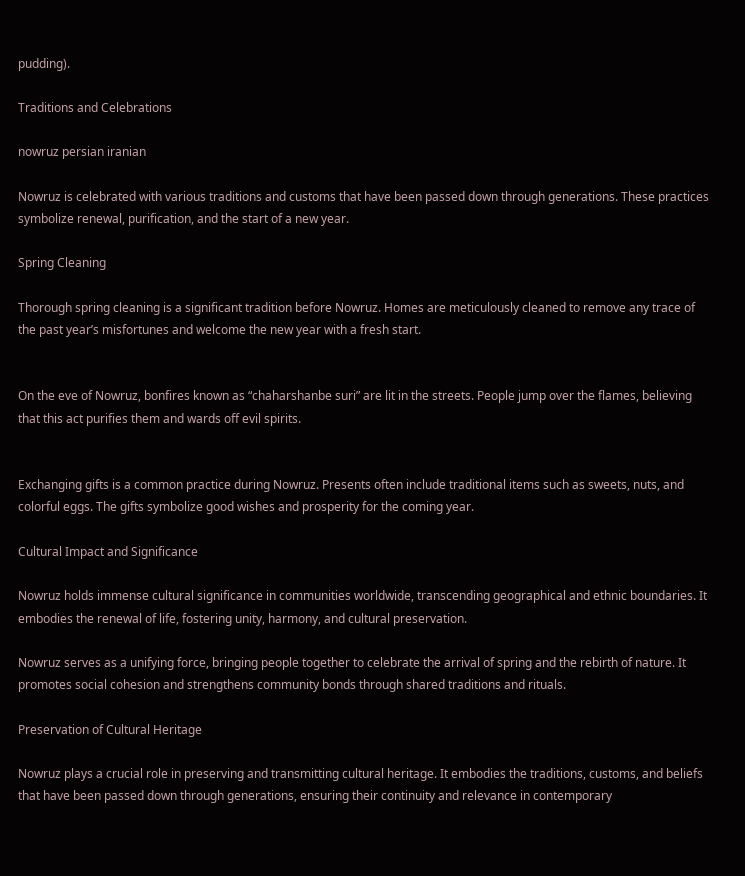pudding).

Traditions and Celebrations

nowruz persian iranian

Nowruz is celebrated with various traditions and customs that have been passed down through generations. These practices symbolize renewal, purification, and the start of a new year.

Spring Cleaning

Thorough spring cleaning is a significant tradition before Nowruz. Homes are meticulously cleaned to remove any trace of the past year’s misfortunes and welcome the new year with a fresh start.


On the eve of Nowruz, bonfires known as “chaharshanbe suri” are lit in the streets. People jump over the flames, believing that this act purifies them and wards off evil spirits.


Exchanging gifts is a common practice during Nowruz. Presents often include traditional items such as sweets, nuts, and colorful eggs. The gifts symbolize good wishes and prosperity for the coming year.

Cultural Impact and Significance

Nowruz holds immense cultural significance in communities worldwide, transcending geographical and ethnic boundaries. It embodies the renewal of life, fostering unity, harmony, and cultural preservation.

Nowruz serves as a unifying force, bringing people together to celebrate the arrival of spring and the rebirth of nature. It promotes social cohesion and strengthens community bonds through shared traditions and rituals.

Preservation of Cultural Heritage

Nowruz plays a crucial role in preserving and transmitting cultural heritage. It embodies the traditions, customs, and beliefs that have been passed down through generations, ensuring their continuity and relevance in contemporary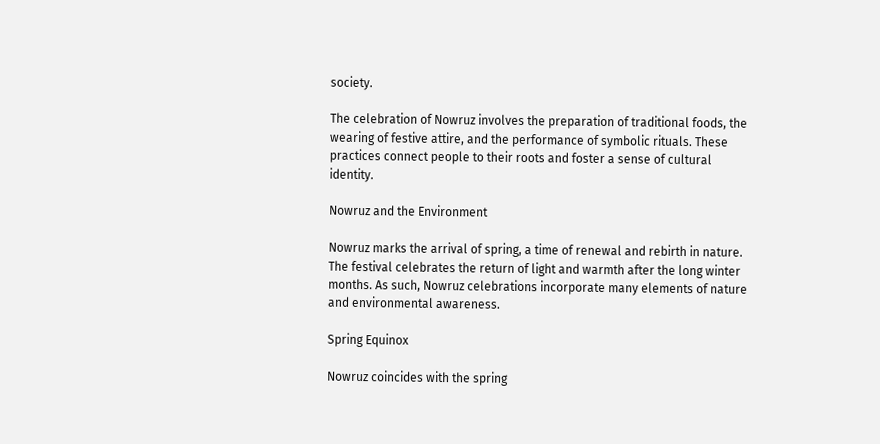society.

The celebration of Nowruz involves the preparation of traditional foods, the wearing of festive attire, and the performance of symbolic rituals. These practices connect people to their roots and foster a sense of cultural identity.

Nowruz and the Environment

Nowruz marks the arrival of spring, a time of renewal and rebirth in nature. The festival celebrates the return of light and warmth after the long winter months. As such, Nowruz celebrations incorporate many elements of nature and environmental awareness.

Spring Equinox

Nowruz coincides with the spring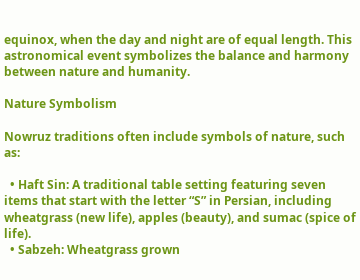equinox, when the day and night are of equal length. This astronomical event symbolizes the balance and harmony between nature and humanity.

Nature Symbolism

Nowruz traditions often include symbols of nature, such as:

  • Haft Sin: A traditional table setting featuring seven items that start with the letter “S” in Persian, including wheatgrass (new life), apples (beauty), and sumac (spice of life).
  • Sabzeh: Wheatgrass grown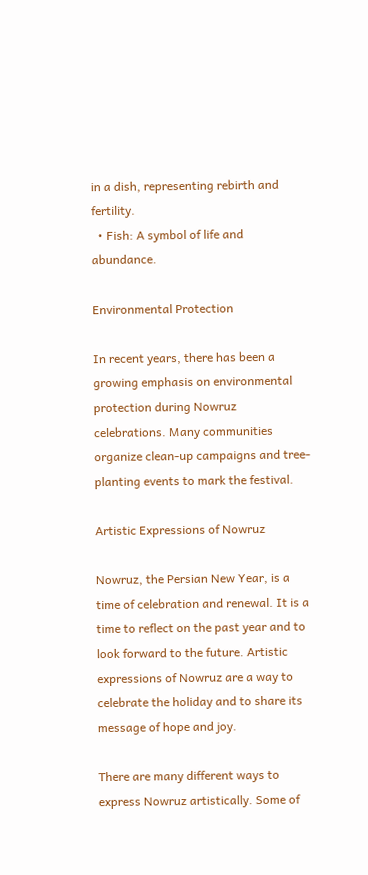in a dish, representing rebirth and fertility.
  • Fish: A symbol of life and abundance.

Environmental Protection

In recent years, there has been a growing emphasis on environmental protection during Nowruz celebrations. Many communities organize clean-up campaigns and tree-planting events to mark the festival.

Artistic Expressions of Nowruz

Nowruz, the Persian New Year, is a time of celebration and renewal. It is a time to reflect on the past year and to look forward to the future. Artistic expressions of Nowruz are a way to celebrate the holiday and to share its message of hope and joy.

There are many different ways to express Nowruz artistically. Some of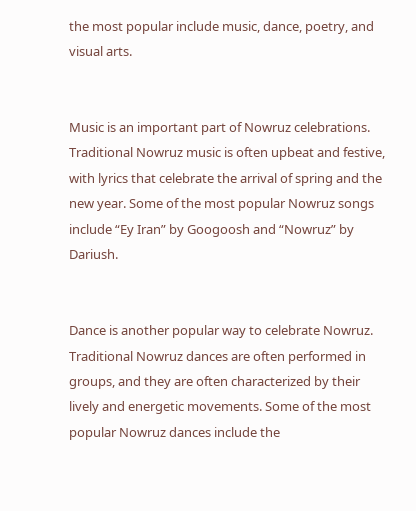the most popular include music, dance, poetry, and visual arts.


Music is an important part of Nowruz celebrations. Traditional Nowruz music is often upbeat and festive, with lyrics that celebrate the arrival of spring and the new year. Some of the most popular Nowruz songs include “Ey Iran” by Googoosh and “Nowruz” by Dariush.


Dance is another popular way to celebrate Nowruz. Traditional Nowruz dances are often performed in groups, and they are often characterized by their lively and energetic movements. Some of the most popular Nowruz dances include the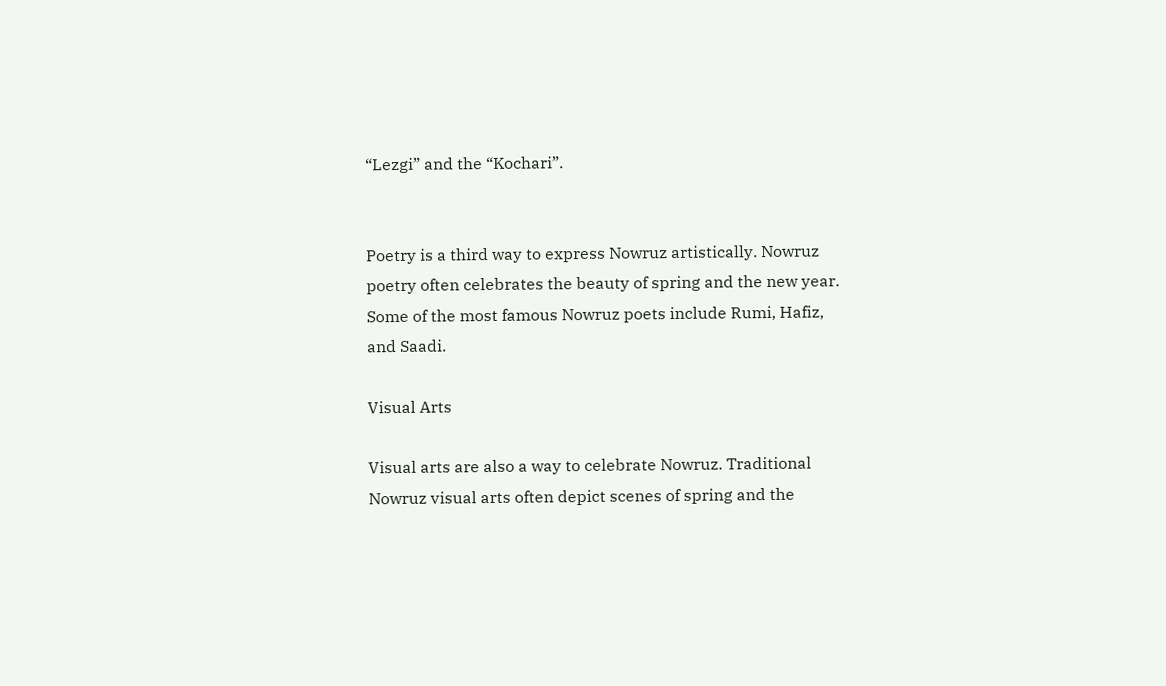“Lezgi” and the “Kochari”.


Poetry is a third way to express Nowruz artistically. Nowruz poetry often celebrates the beauty of spring and the new year. Some of the most famous Nowruz poets include Rumi, Hafiz, and Saadi.

Visual Arts

Visual arts are also a way to celebrate Nowruz. Traditional Nowruz visual arts often depict scenes of spring and the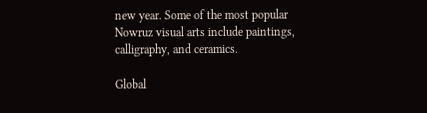new year. Some of the most popular Nowruz visual arts include paintings, calligraphy, and ceramics.

Global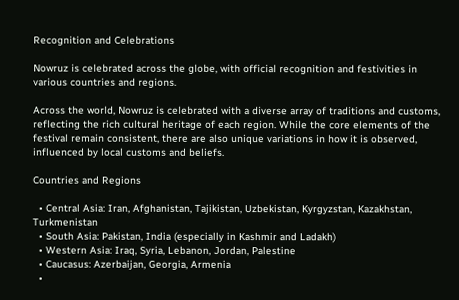Recognition and Celebrations

Nowruz is celebrated across the globe, with official recognition and festivities in various countries and regions.

Across the world, Nowruz is celebrated with a diverse array of traditions and customs, reflecting the rich cultural heritage of each region. While the core elements of the festival remain consistent, there are also unique variations in how it is observed, influenced by local customs and beliefs.

Countries and Regions

  • Central Asia: Iran, Afghanistan, Tajikistan, Uzbekistan, Kyrgyzstan, Kazakhstan, Turkmenistan
  • South Asia: Pakistan, India (especially in Kashmir and Ladakh)
  • Western Asia: Iraq, Syria, Lebanon, Jordan, Palestine
  • Caucasus: Azerbaijan, Georgia, Armenia
  •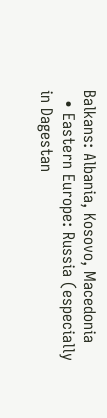Balkans: Albania, Kosovo, Macedonia
  • Eastern Europe: Russia (especially in Dagestan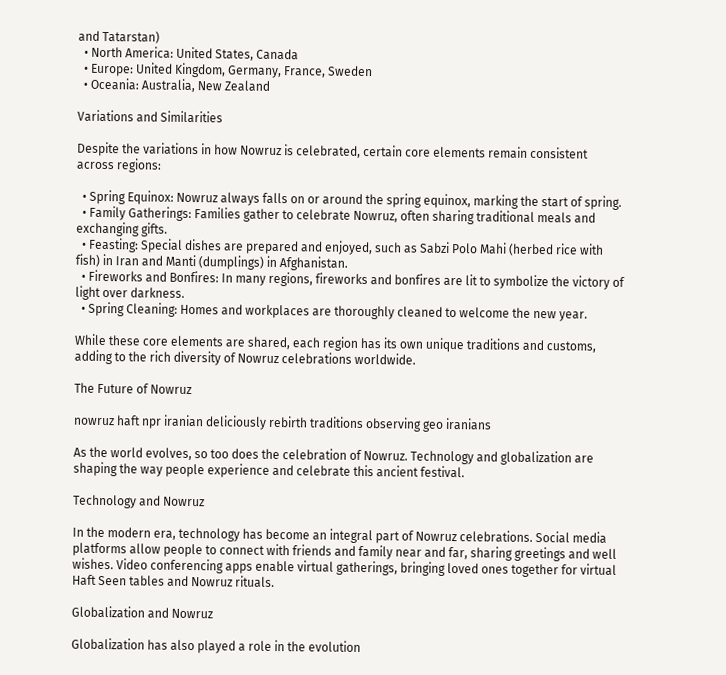and Tatarstan)
  • North America: United States, Canada
  • Europe: United Kingdom, Germany, France, Sweden
  • Oceania: Australia, New Zealand

Variations and Similarities

Despite the variations in how Nowruz is celebrated, certain core elements remain consistent across regions:

  • Spring Equinox: Nowruz always falls on or around the spring equinox, marking the start of spring.
  • Family Gatherings: Families gather to celebrate Nowruz, often sharing traditional meals and exchanging gifts.
  • Feasting: Special dishes are prepared and enjoyed, such as Sabzi Polo Mahi (herbed rice with fish) in Iran and Manti (dumplings) in Afghanistan.
  • Fireworks and Bonfires: In many regions, fireworks and bonfires are lit to symbolize the victory of light over darkness.
  • Spring Cleaning: Homes and workplaces are thoroughly cleaned to welcome the new year.

While these core elements are shared, each region has its own unique traditions and customs, adding to the rich diversity of Nowruz celebrations worldwide.

The Future of Nowruz

nowruz haft npr iranian deliciously rebirth traditions observing geo iranians

As the world evolves, so too does the celebration of Nowruz. Technology and globalization are shaping the way people experience and celebrate this ancient festival.

Technology and Nowruz

In the modern era, technology has become an integral part of Nowruz celebrations. Social media platforms allow people to connect with friends and family near and far, sharing greetings and well wishes. Video conferencing apps enable virtual gatherings, bringing loved ones together for virtual Haft Seen tables and Nowruz rituals.

Globalization and Nowruz

Globalization has also played a role in the evolution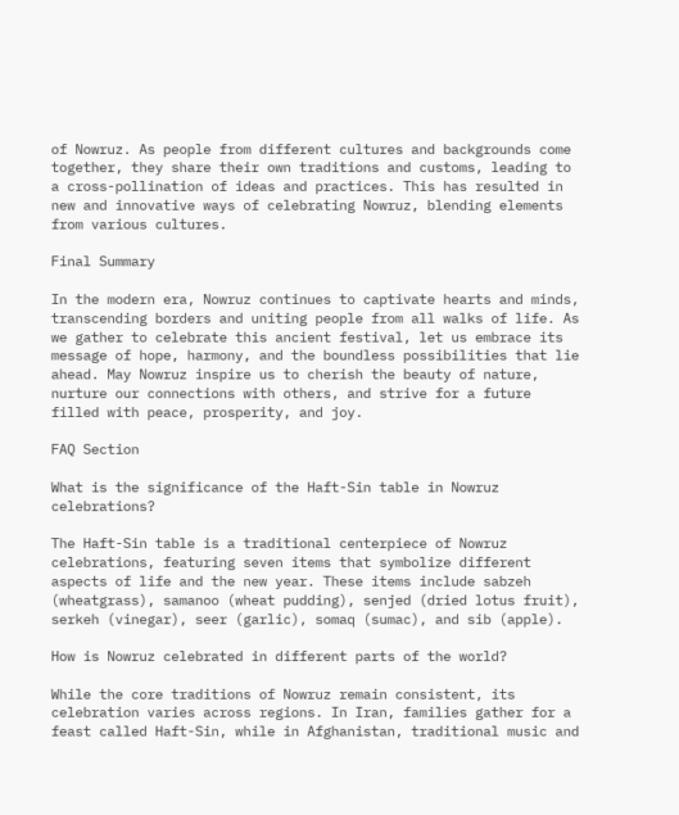of Nowruz. As people from different cultures and backgrounds come together, they share their own traditions and customs, leading to a cross-pollination of ideas and practices. This has resulted in new and innovative ways of celebrating Nowruz, blending elements from various cultures.

Final Summary

In the modern era, Nowruz continues to captivate hearts and minds, transcending borders and uniting people from all walks of life. As we gather to celebrate this ancient festival, let us embrace its message of hope, harmony, and the boundless possibilities that lie ahead. May Nowruz inspire us to cherish the beauty of nature, nurture our connections with others, and strive for a future filled with peace, prosperity, and joy.

FAQ Section

What is the significance of the Haft-Sin table in Nowruz celebrations?

The Haft-Sin table is a traditional centerpiece of Nowruz celebrations, featuring seven items that symbolize different aspects of life and the new year. These items include sabzeh (wheatgrass), samanoo (wheat pudding), senjed (dried lotus fruit), serkeh (vinegar), seer (garlic), somaq (sumac), and sib (apple).

How is Nowruz celebrated in different parts of the world?

While the core traditions of Nowruz remain consistent, its celebration varies across regions. In Iran, families gather for a feast called Haft-Sin, while in Afghanistan, traditional music and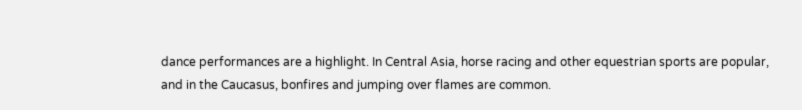dance performances are a highlight. In Central Asia, horse racing and other equestrian sports are popular, and in the Caucasus, bonfires and jumping over flames are common.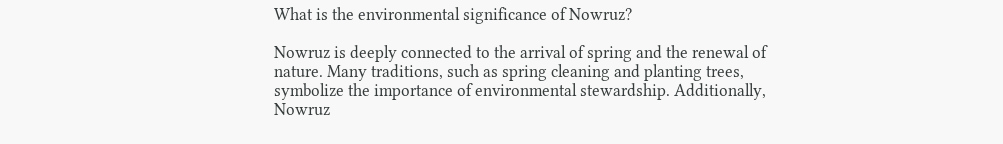What is the environmental significance of Nowruz?

Nowruz is deeply connected to the arrival of spring and the renewal of nature. Many traditions, such as spring cleaning and planting trees, symbolize the importance of environmental stewardship. Additionally, Nowruz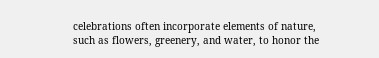celebrations often incorporate elements of nature, such as flowers, greenery, and water, to honor the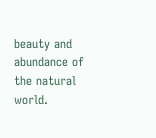beauty and abundance of the natural world.